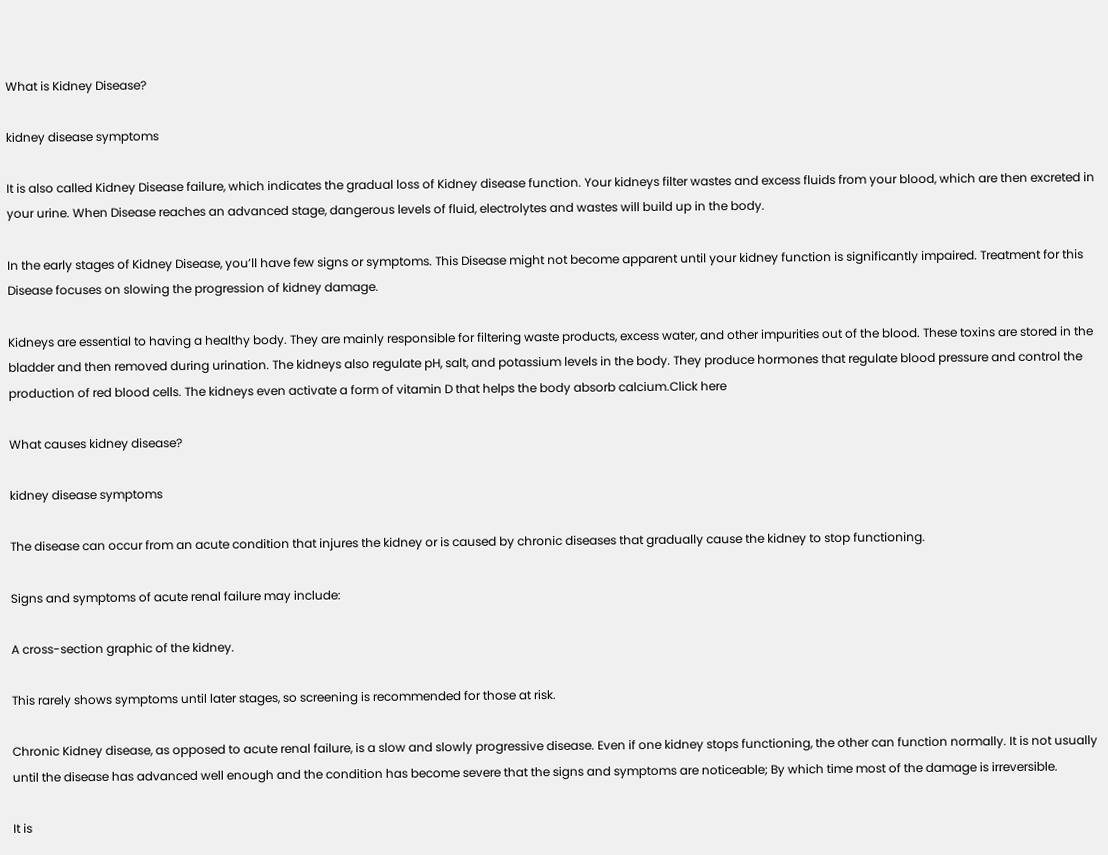What is Kidney Disease?

kidney disease symptoms

It is also called Kidney Disease failure, which indicates the gradual loss of Kidney disease function. Your kidneys filter wastes and excess fluids from your blood, which are then excreted in your urine. When Disease reaches an advanced stage, dangerous levels of fluid, electrolytes and wastes will build up in the body.

In the early stages of Kidney Disease, you’ll have few signs or symptoms. This Disease might not become apparent until your kidney function is significantly impaired. Treatment for this Disease focuses on slowing the progression of kidney damage.

Kidneys are essential to having a healthy body. They are mainly responsible for filtering waste products, excess water, and other impurities out of the blood. These toxins are stored in the bladder and then removed during urination. The kidneys also regulate pH, salt, and potassium levels in the body. They produce hormones that regulate blood pressure and control the production of red blood cells. The kidneys even activate a form of vitamin D that helps the body absorb calcium.Click here

What causes kidney disease?

kidney disease symptoms

The disease can occur from an acute condition that injures the kidney or is caused by chronic diseases that gradually cause the kidney to stop functioning.

Signs and symptoms of acute renal failure may include:

A cross-section graphic of the kidney.

This rarely shows symptoms until later stages, so screening is recommended for those at risk.

Chronic Kidney disease, as opposed to acute renal failure, is a slow and slowly progressive disease. Even if one kidney stops functioning, the other can function normally. It is not usually until the disease has advanced well enough and the condition has become severe that the signs and symptoms are noticeable; By which time most of the damage is irreversible.

It is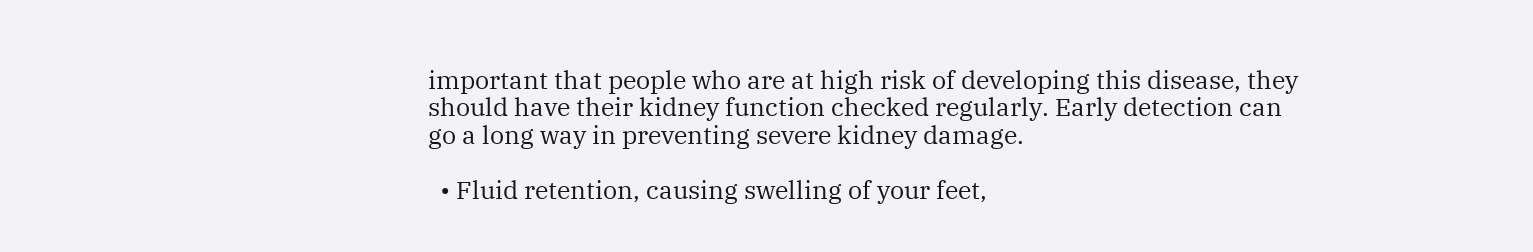important that people who are at high risk of developing this disease, they should have their kidney function checked regularly. Early detection can go a long way in preventing severe kidney damage.

  • Fluid retention, causing swelling of your feet,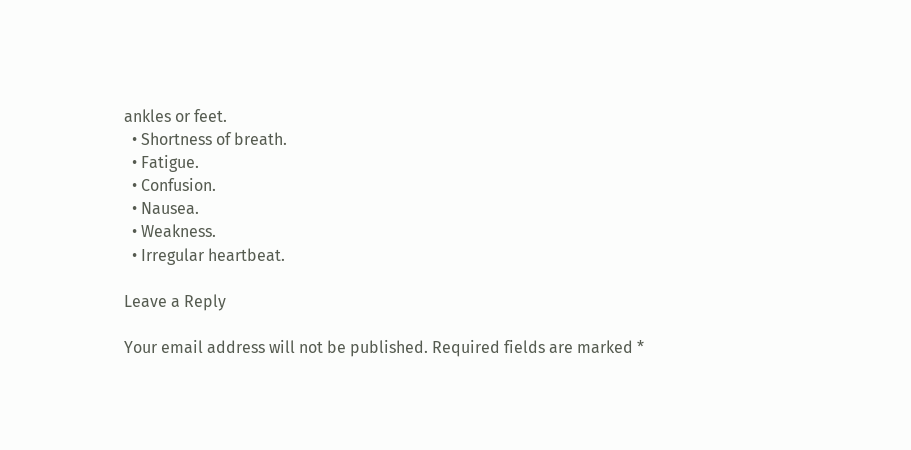ankles or feet.
  • Shortness of breath.
  • Fatigue.
  • Confusion.
  • Nausea.
  • Weakness.
  • Irregular heartbeat.

Leave a Reply

Your email address will not be published. Required fields are marked *